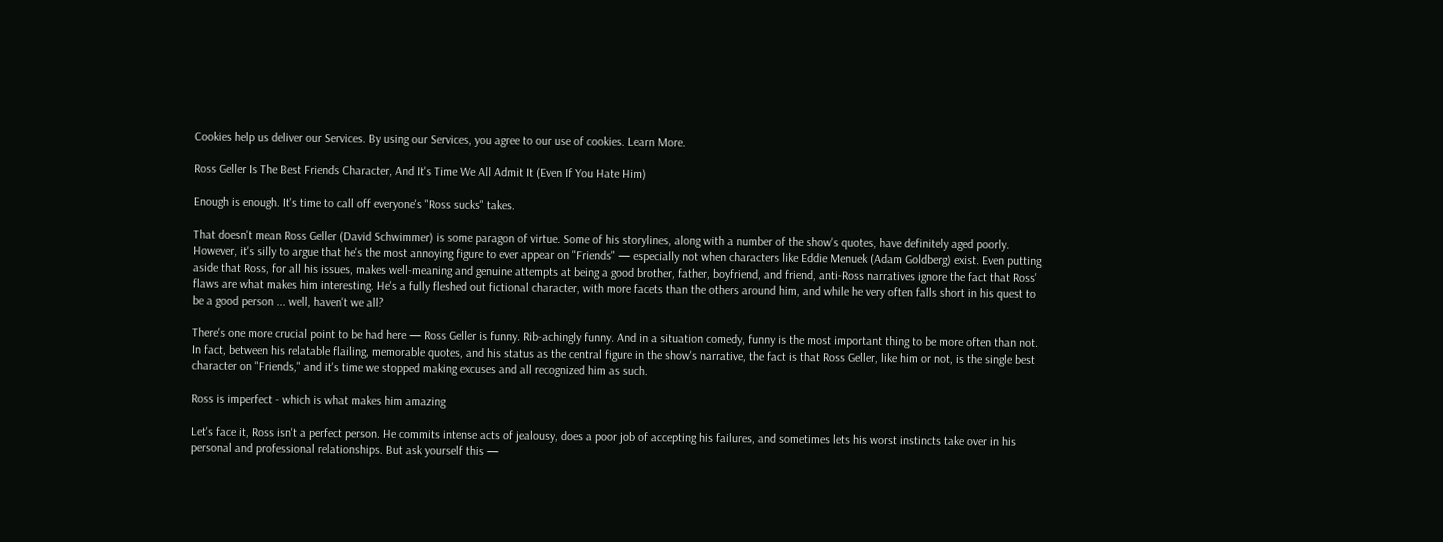Cookies help us deliver our Services. By using our Services, you agree to our use of cookies. Learn More.

Ross Geller Is The Best Friends Character, And It's Time We All Admit It (Even If You Hate Him)

Enough is enough. It's time to call off everyone's "Ross sucks" takes.

That doesn't mean Ross Geller (David Schwimmer) is some paragon of virtue. Some of his storylines, along with a number of the show's quotes, have definitely aged poorly. However, it's silly to argue that he's the most annoying figure to ever appear on "Friends" — especially not when characters like Eddie Menuek (Adam Goldberg) exist. Even putting aside that Ross, for all his issues, makes well-meaning and genuine attempts at being a good brother, father, boyfriend, and friend, anti-Ross narratives ignore the fact that Ross' flaws are what makes him interesting. He's a fully fleshed out fictional character, with more facets than the others around him, and while he very often falls short in his quest to be a good person ... well, haven't we all?

There's one more crucial point to be had here — Ross Geller is funny. Rib-achingly funny. And in a situation comedy, funny is the most important thing to be more often than not. In fact, between his relatable flailing, memorable quotes, and his status as the central figure in the show's narrative, the fact is that Ross Geller, like him or not, is the single best character on "Friends," and it's time we stopped making excuses and all recognized him as such.

Ross is imperfect - which is what makes him amazing

Let's face it, Ross isn't a perfect person. He commits intense acts of jealousy, does a poor job of accepting his failures, and sometimes lets his worst instincts take over in his personal and professional relationships. But ask yourself this —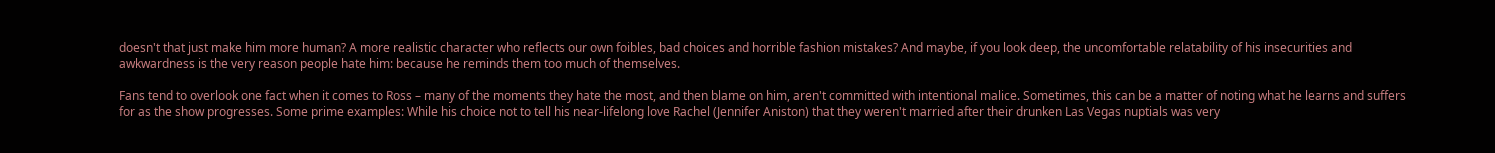doesn't that just make him more human? A more realistic character who reflects our own foibles, bad choices and horrible fashion mistakes? And maybe, if you look deep, the uncomfortable relatability of his insecurities and awkwardness is the very reason people hate him: because he reminds them too much of themselves.

Fans tend to overlook one fact when it comes to Ross – many of the moments they hate the most, and then blame on him, aren't committed with intentional malice. Sometimes, this can be a matter of noting what he learns and suffers for as the show progresses. Some prime examples: While his choice not to tell his near-lifelong love Rachel (Jennifer Aniston) that they weren't married after their drunken Las Vegas nuptials was very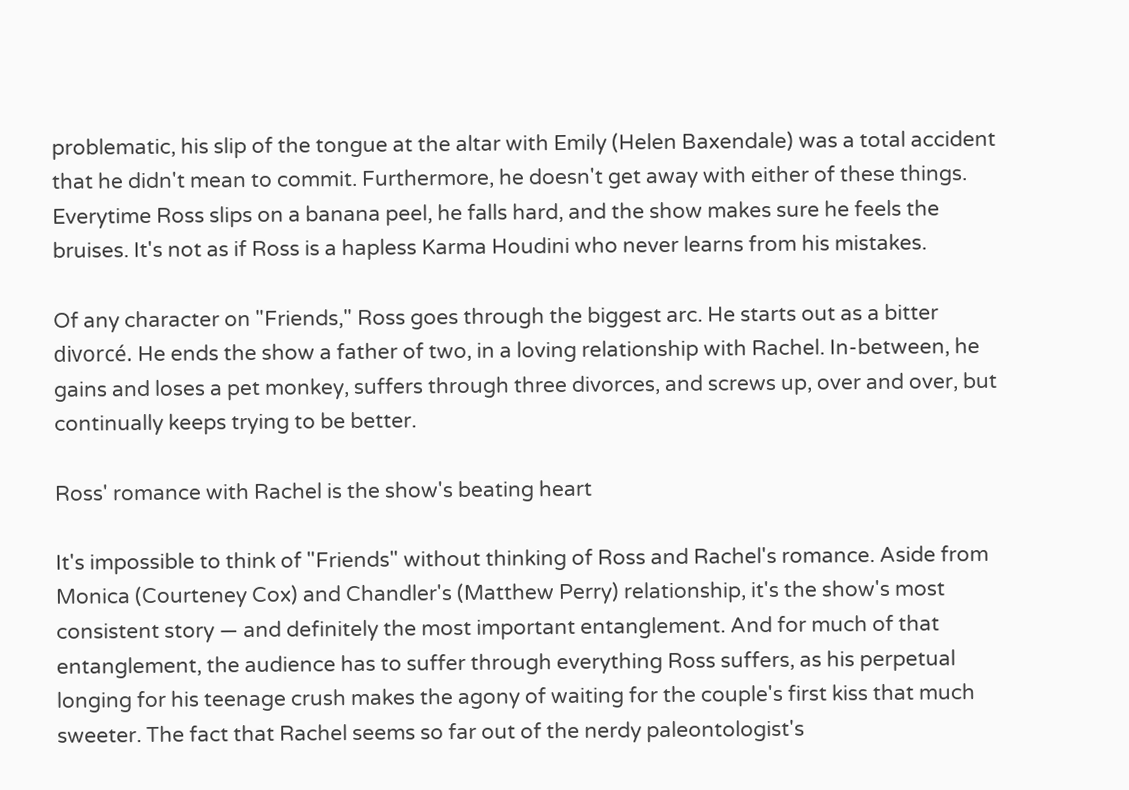problematic, his slip of the tongue at the altar with Emily (Helen Baxendale) was a total accident that he didn't mean to commit. Furthermore, he doesn't get away with either of these things. Everytime Ross slips on a banana peel, he falls hard, and the show makes sure he feels the bruises. It's not as if Ross is a hapless Karma Houdini who never learns from his mistakes.

Of any character on "Friends," Ross goes through the biggest arc. He starts out as a bitter divorcé. He ends the show a father of two, in a loving relationship with Rachel. In-between, he gains and loses a pet monkey, suffers through three divorces, and screws up, over and over, but continually keeps trying to be better.

Ross' romance with Rachel is the show's beating heart

It's impossible to think of "Friends" without thinking of Ross and Rachel's romance. Aside from Monica (Courteney Cox) and Chandler's (Matthew Perry) relationship, it's the show's most consistent story — and definitely the most important entanglement. And for much of that entanglement, the audience has to suffer through everything Ross suffers, as his perpetual longing for his teenage crush makes the agony of waiting for the couple's first kiss that much sweeter. The fact that Rachel seems so far out of the nerdy paleontologist's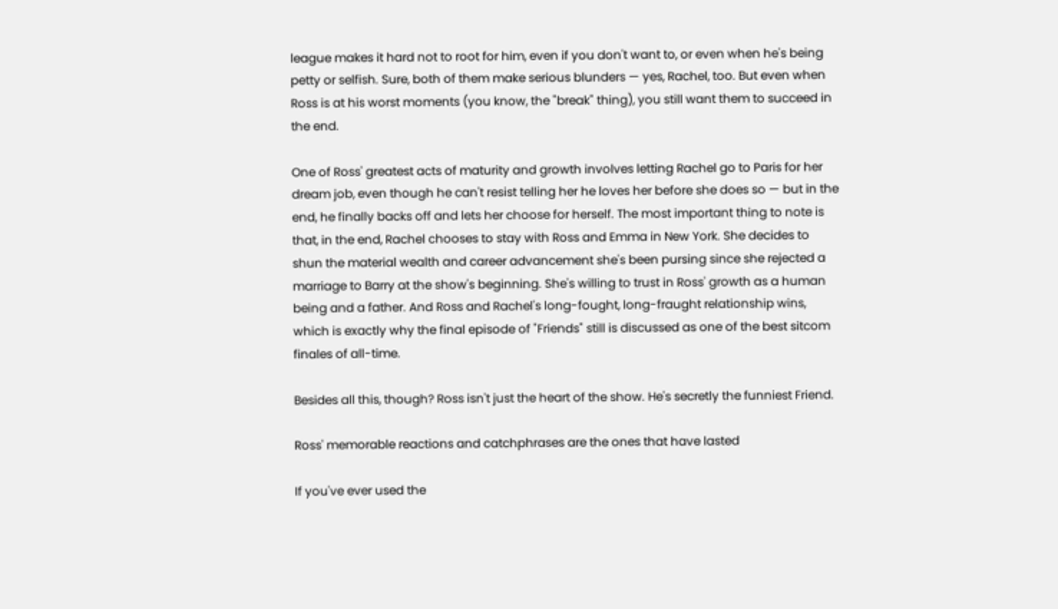league makes it hard not to root for him, even if you don't want to, or even when he's being petty or selfish. Sure, both of them make serious blunders — yes, Rachel, too. But even when Ross is at his worst moments (you know, the "break" thing), you still want them to succeed in the end.

One of Ross' greatest acts of maturity and growth involves letting Rachel go to Paris for her dream job, even though he can't resist telling her he loves her before she does so — but in the end, he finally backs off and lets her choose for herself. The most important thing to note is that, in the end, Rachel chooses to stay with Ross and Emma in New York. She decides to shun the material wealth and career advancement she's been pursing since she rejected a marriage to Barry at the show's beginning. She's willing to trust in Ross' growth as a human being and a father. And Ross and Rachel's long-fought, long-fraught relationship wins, which is exactly why the final episode of "Friends" still is discussed as one of the best sitcom finales of all-time.

Besides all this, though? Ross isn't just the heart of the show. He's secretly the funniest Friend.

Ross' memorable reactions and catchphrases are the ones that have lasted

If you've ever used the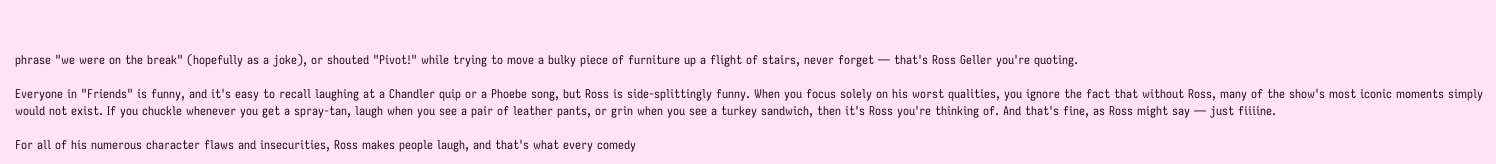phrase "we were on the break" (hopefully as a joke), or shouted "Pivot!" while trying to move a bulky piece of furniture up a flight of stairs, never forget — that's Ross Geller you're quoting.

Everyone in "Friends" is funny, and it's easy to recall laughing at a Chandler quip or a Phoebe song, but Ross is side-splittingly funny. When you focus solely on his worst qualities, you ignore the fact that without Ross, many of the show's most iconic moments simply would not exist. If you chuckle whenever you get a spray-tan, laugh when you see a pair of leather pants, or grin when you see a turkey sandwich, then it's Ross you're thinking of. And that's fine, as Ross might say — just fiiiine.

For all of his numerous character flaws and insecurities, Ross makes people laugh, and that's what every comedy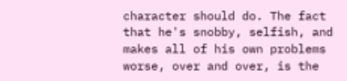character should do. The fact that he's snobby, selfish, and makes all of his own problems worse, over and over, is the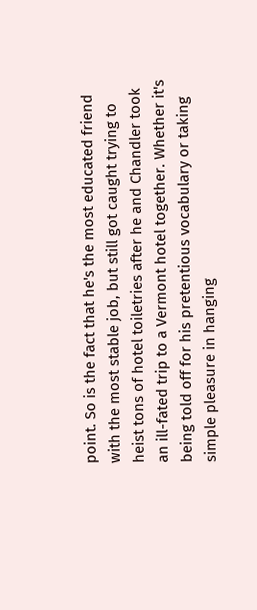point. So is the fact that he's the most educated friend with the most stable job, but still got caught trying to heist tons of hotel toiletries after he and Chandler took an ill-fated trip to a Vermont hotel together. Whether it's being told off for his pretentious vocabulary or taking simple pleasure in hanging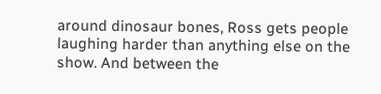around dinosaur bones, Ross gets people laughing harder than anything else on the show. And between the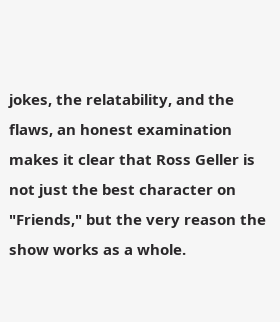jokes, the relatability, and the flaws, an honest examination makes it clear that Ross Geller is not just the best character on "Friends," but the very reason the show works as a whole.